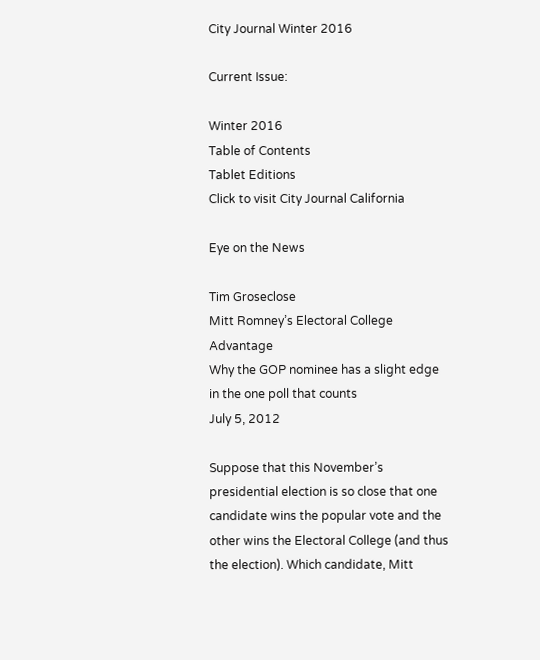City Journal Winter 2016

Current Issue:

Winter 2016
Table of Contents
Tablet Editions
Click to visit City Journal California

Eye on the News

Tim Groseclose
Mitt Romney’s Electoral College Advantage
Why the GOP nominee has a slight edge in the one poll that counts
July 5, 2012

Suppose that this November’s presidential election is so close that one candidate wins the popular vote and the other wins the Electoral College (and thus the election). Which candidate, Mitt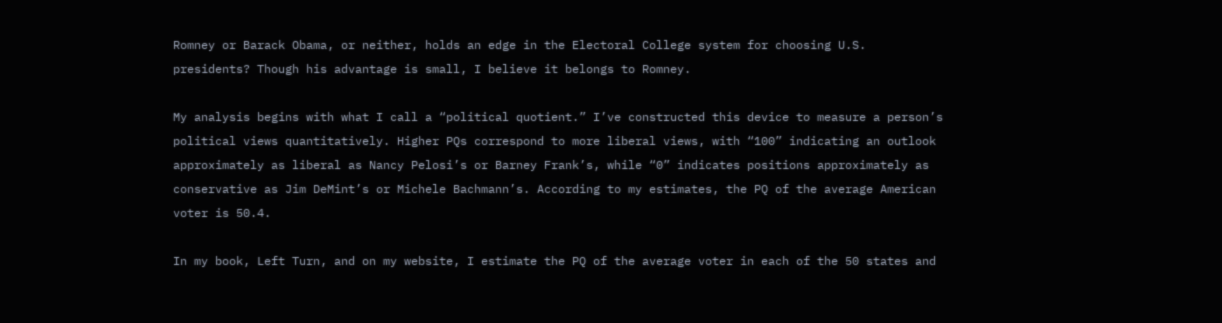Romney or Barack Obama, or neither, holds an edge in the Electoral College system for choosing U.S. presidents? Though his advantage is small, I believe it belongs to Romney.

My analysis begins with what I call a “political quotient.” I’ve constructed this device to measure a person’s political views quantitatively. Higher PQs correspond to more liberal views, with “100” indicating an outlook approximately as liberal as Nancy Pelosi’s or Barney Frank’s, while “0” indicates positions approximately as conservative as Jim DeMint’s or Michele Bachmann’s. According to my estimates, the PQ of the average American voter is 50.4.

In my book, Left Turn, and on my website, I estimate the PQ of the average voter in each of the 50 states and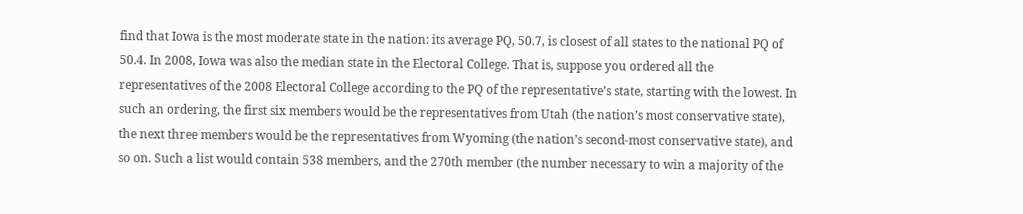find that Iowa is the most moderate state in the nation: its average PQ, 50.7, is closest of all states to the national PQ of 50.4. In 2008, Iowa was also the median state in the Electoral College. That is, suppose you ordered all the representatives of the 2008 Electoral College according to the PQ of the representative’s state, starting with the lowest. In such an ordering, the first six members would be the representatives from Utah (the nation’s most conservative state), the next three members would be the representatives from Wyoming (the nation’s second-most conservative state), and so on. Such a list would contain 538 members, and the 270th member (the number necessary to win a majority of the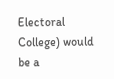Electoral College) would be a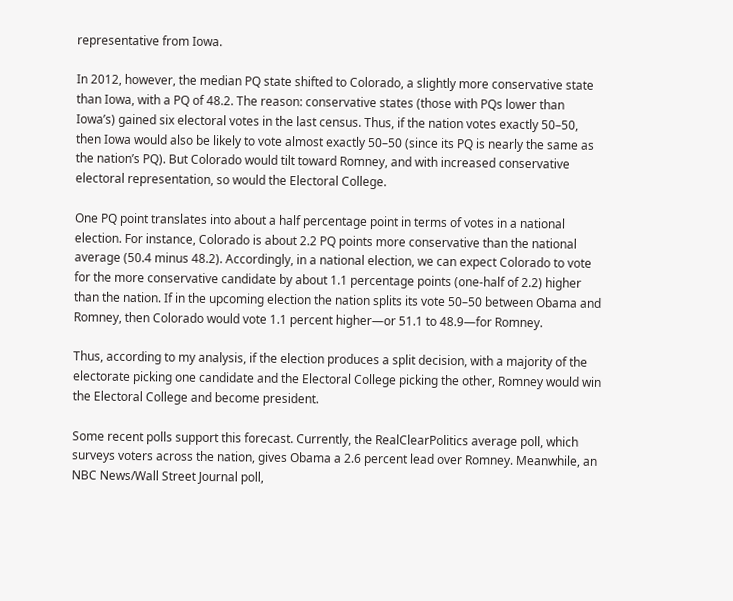representative from Iowa.

In 2012, however, the median PQ state shifted to Colorado, a slightly more conservative state than Iowa, with a PQ of 48.2. The reason: conservative states (those with PQs lower than Iowa’s) gained six electoral votes in the last census. Thus, if the nation votes exactly 50–50, then Iowa would also be likely to vote almost exactly 50–50 (since its PQ is nearly the same as the nation’s PQ). But Colorado would tilt toward Romney, and with increased conservative electoral representation, so would the Electoral College.

One PQ point translates into about a half percentage point in terms of votes in a national election. For instance, Colorado is about 2.2 PQ points more conservative than the national average (50.4 minus 48.2). Accordingly, in a national election, we can expect Colorado to vote for the more conservative candidate by about 1.1 percentage points (one-half of 2.2) higher than the nation. If in the upcoming election the nation splits its vote 50–50 between Obama and Romney, then Colorado would vote 1.1 percent higher—or 51.1 to 48.9—for Romney.

Thus, according to my analysis, if the election produces a split decision, with a majority of the electorate picking one candidate and the Electoral College picking the other, Romney would win the Electoral College and become president.

Some recent polls support this forecast. Currently, the RealClearPolitics average poll, which surveys voters across the nation, gives Obama a 2.6 percent lead over Romney. Meanwhile, an NBC News/Wall Street Journal poll,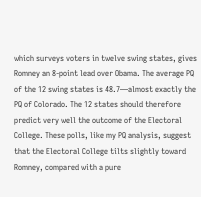which surveys voters in twelve swing states, gives Romney an 8-point lead over Obama. The average PQ of the 12 swing states is 48.7—almost exactly the PQ of Colorado. The 12 states should therefore predict very well the outcome of the Electoral College. These polls, like my PQ analysis, suggest that the Electoral College tilts slightly toward Romney, compared with a pure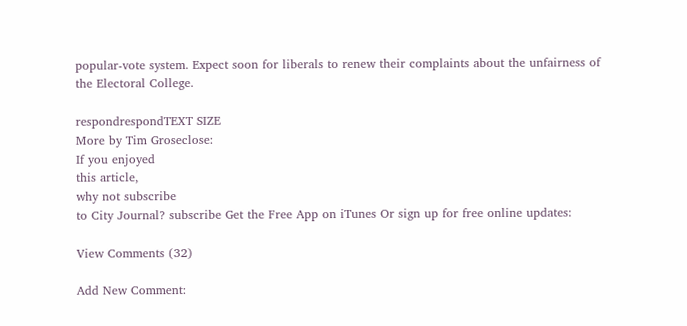popular-vote system. Expect soon for liberals to renew their complaints about the unfairness of the Electoral College.

respondrespondTEXT SIZE
More by Tim Groseclose:
If you enjoyed
this article,
why not subscribe
to City Journal? subscribe Get the Free App on iTunes Or sign up for free online updates:

View Comments (32)

Add New Comment: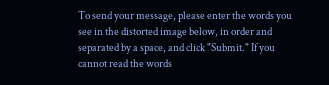To send your message, please enter the words you see in the distorted image below, in order and separated by a space, and click "Submit." If you cannot read the words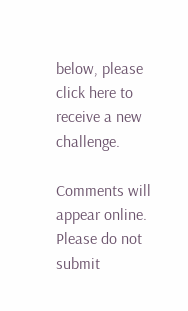below, please click here to receive a new challenge.

Comments will appear online. Please do not submit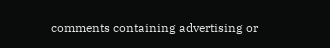comments containing advertising or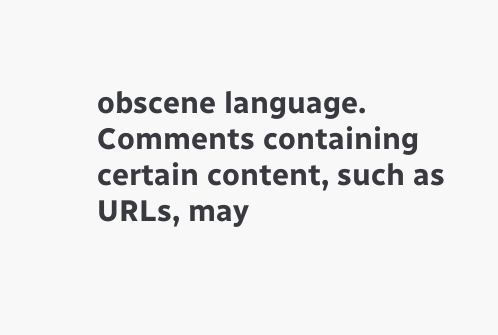obscene language. Comments containing certain content, such as URLs, may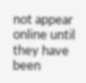not appear online until they have been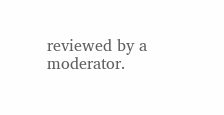reviewed by a moderator.